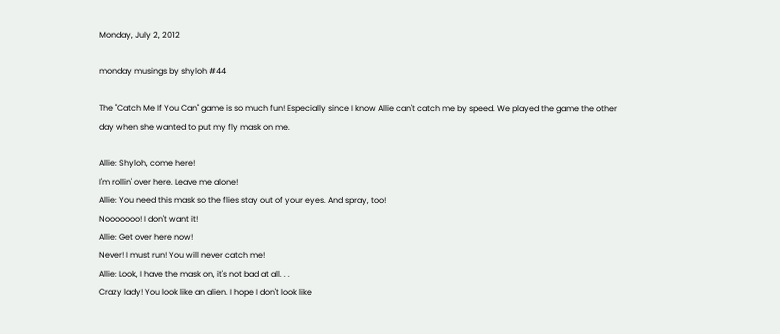Monday, July 2, 2012

monday musings by shyloh #44

The "Catch Me If You Can" game is so much fun! Especially since I know Allie can't catch me by speed. We played the game the other day when she wanted to put my fly mask on me.

Allie: Shyloh, come here!
I'm rollin' over here. Leave me alone!
Allie: You need this mask so the flies stay out of your eyes. And spray, too!
Nooooooo! I don't want it!
Allie: Get over here now!
Never! I must run! You will never catch me!
Allie: Look, I have the mask on, it's not bad at all. . .
Crazy lady! You look like an alien. I hope I don't look like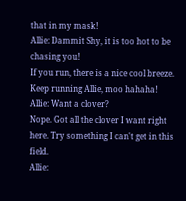that in my mask!
Allie: Dammit Shy, it is too hot to be chasing you!
If you run, there is a nice cool breeze. Keep running Allie, moo hahaha!
Allie: Want a clover?
Nope. Got all the clover I want right here. Try something I can't get in this field.
Allie: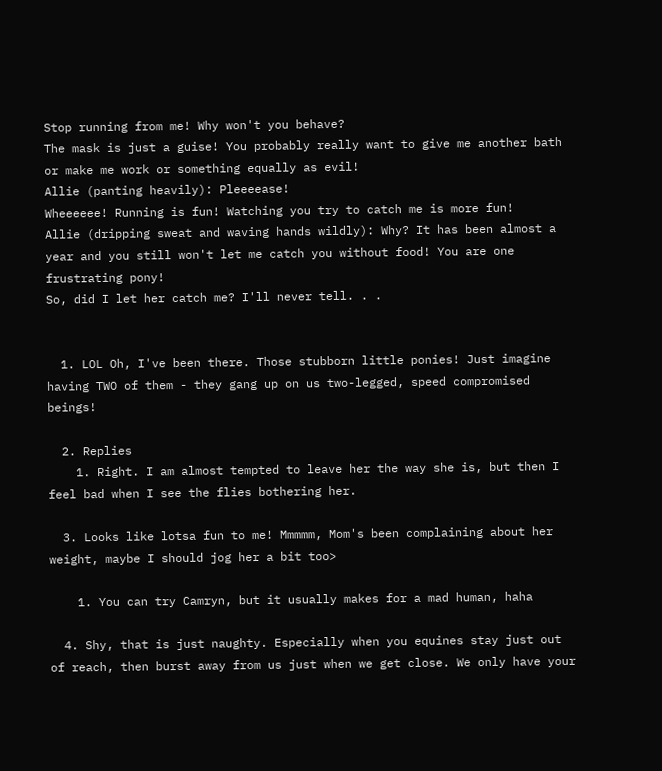Stop running from me! Why won't you behave?
The mask is just a guise! You probably really want to give me another bath or make me work or something equally as evil!
Allie (panting heavily): Pleeeease!
Wheeeeee! Running is fun! Watching you try to catch me is more fun!
Allie (dripping sweat and waving hands wildly): Why? It has been almost a year and you still won't let me catch you without food! You are one frustrating pony!
So, did I let her catch me? I'll never tell. . .


  1. LOL Oh, I've been there. Those stubborn little ponies! Just imagine having TWO of them - they gang up on us two-legged, speed compromised beings!

  2. Replies
    1. Right. I am almost tempted to leave her the way she is, but then I feel bad when I see the flies bothering her.

  3. Looks like lotsa fun to me! Mmmmm, Mom's been complaining about her weight, maybe I should jog her a bit too>

    1. You can try Camryn, but it usually makes for a mad human, haha

  4. Shy, that is just naughty. Especially when you equines stay just out of reach, then burst away from us just when we get close. We only have your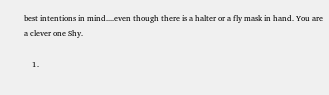best intentions in mind....even though there is a halter or a fly mask in hand. You are a clever one Shy.

    1.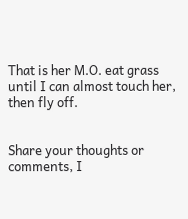That is her M.O. eat grass until I can almost touch her, then fly off.


Share your thoughts or comments, I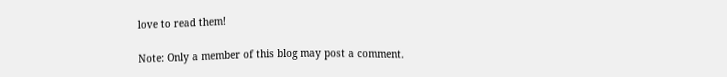love to read them!

Note: Only a member of this blog may post a comment.